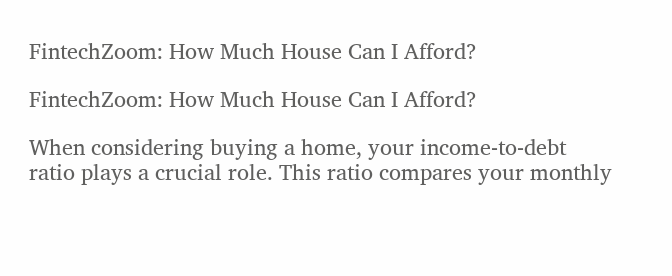FintechZoom: How Much House Can I Afford?

FintechZoom: How Much House Can I Afford?

When considering buying a home, your income-to-debt ratio plays a crucial role. This ratio compares your monthly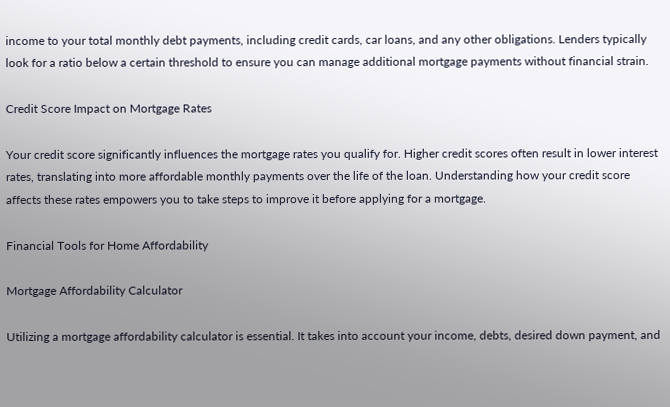income to your total monthly debt payments, including credit cards, car loans, and any other obligations. Lenders typically look for a ratio below a certain threshold to ensure you can manage additional mortgage payments without financial strain.

Credit Score Impact on Mortgage Rates

Your credit score significantly influences the mortgage rates you qualify for. Higher credit scores often result in lower interest rates, translating into more affordable monthly payments over the life of the loan. Understanding how your credit score affects these rates empowers you to take steps to improve it before applying for a mortgage.

Financial Tools for Home Affordability

Mortgage Affordability Calculator

Utilizing a mortgage affordability calculator is essential. It takes into account your income, debts, desired down payment, and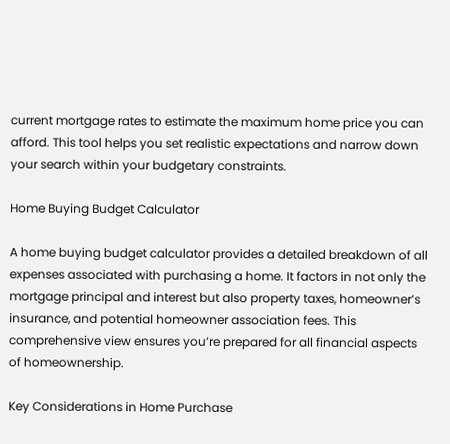current mortgage rates to estimate the maximum home price you can afford. This tool helps you set realistic expectations and narrow down your search within your budgetary constraints.

Home Buying Budget Calculator

A home buying budget calculator provides a detailed breakdown of all expenses associated with purchasing a home. It factors in not only the mortgage principal and interest but also property taxes, homeowner’s insurance, and potential homeowner association fees. This comprehensive view ensures you’re prepared for all financial aspects of homeownership.

Key Considerations in Home Purchase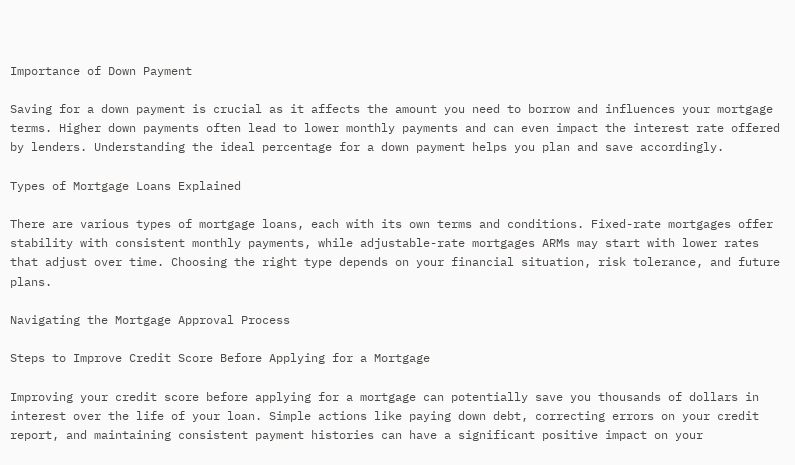Importance of Down Payment

Saving for a down payment is crucial as it affects the amount you need to borrow and influences your mortgage terms. Higher down payments often lead to lower monthly payments and can even impact the interest rate offered by lenders. Understanding the ideal percentage for a down payment helps you plan and save accordingly.

Types of Mortgage Loans Explained

There are various types of mortgage loans, each with its own terms and conditions. Fixed-rate mortgages offer stability with consistent monthly payments, while adjustable-rate mortgages ARMs may start with lower rates that adjust over time. Choosing the right type depends on your financial situation, risk tolerance, and future plans.

Navigating the Mortgage Approval Process

Steps to Improve Credit Score Before Applying for a Mortgage

Improving your credit score before applying for a mortgage can potentially save you thousands of dollars in interest over the life of your loan. Simple actions like paying down debt, correcting errors on your credit report, and maintaining consistent payment histories can have a significant positive impact on your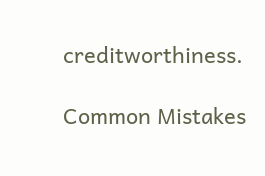creditworthiness.

Common Mistakes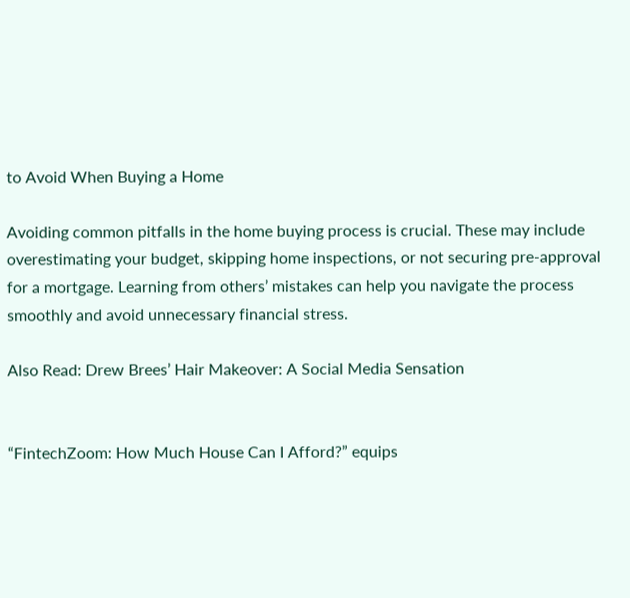to Avoid When Buying a Home

Avoiding common pitfalls in the home buying process is crucial. These may include overestimating your budget, skipping home inspections, or not securing pre-approval for a mortgage. Learning from others’ mistakes can help you navigate the process smoothly and avoid unnecessary financial stress.

Also Read: Drew Brees’ Hair Makeover: A Social Media Sensation


“FintechZoom: How Much House Can I Afford?” equips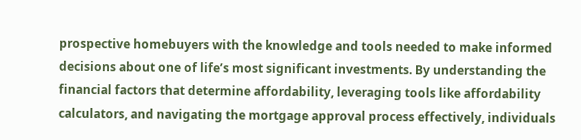prospective homebuyers with the knowledge and tools needed to make informed decisions about one of life’s most significant investments. By understanding the financial factors that determine affordability, leveraging tools like affordability calculators, and navigating the mortgage approval process effectively, individuals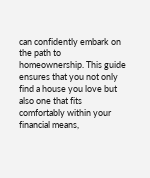can confidently embark on the path to homeownership. This guide ensures that you not only find a house you love but also one that fits comfortably within your financial means,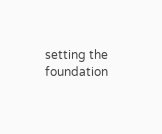setting the foundation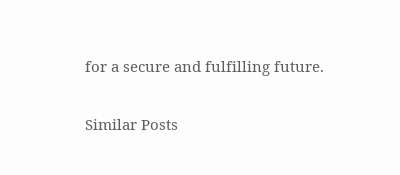for a secure and fulfilling future.

Similar Posts